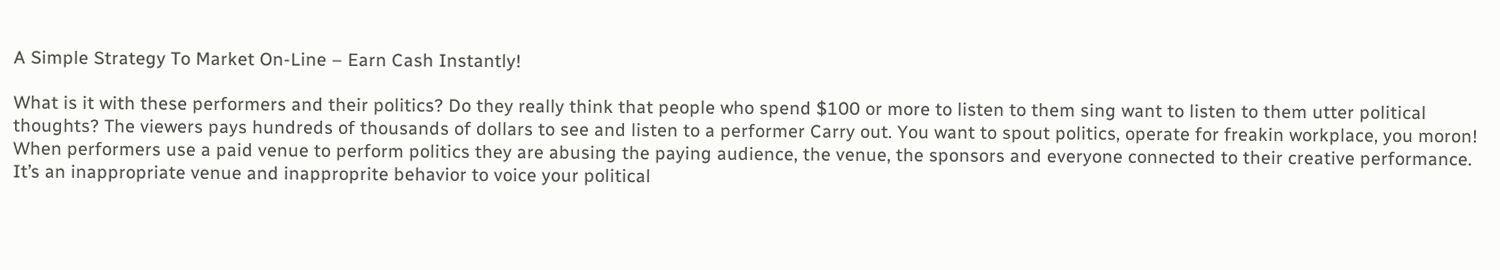A Simple Strategy To Market On-Line – Earn Cash Instantly!

What is it with these performers and their politics? Do they really think that people who spend $100 or more to listen to them sing want to listen to them utter political thoughts? The viewers pays hundreds of thousands of dollars to see and listen to a performer Carry out. You want to spout politics, operate for freakin workplace, you moron! When performers use a paid venue to perform politics they are abusing the paying audience, the venue, the sponsors and everyone connected to their creative performance. It’s an inappropriate venue and inapproprite behavior to voice your political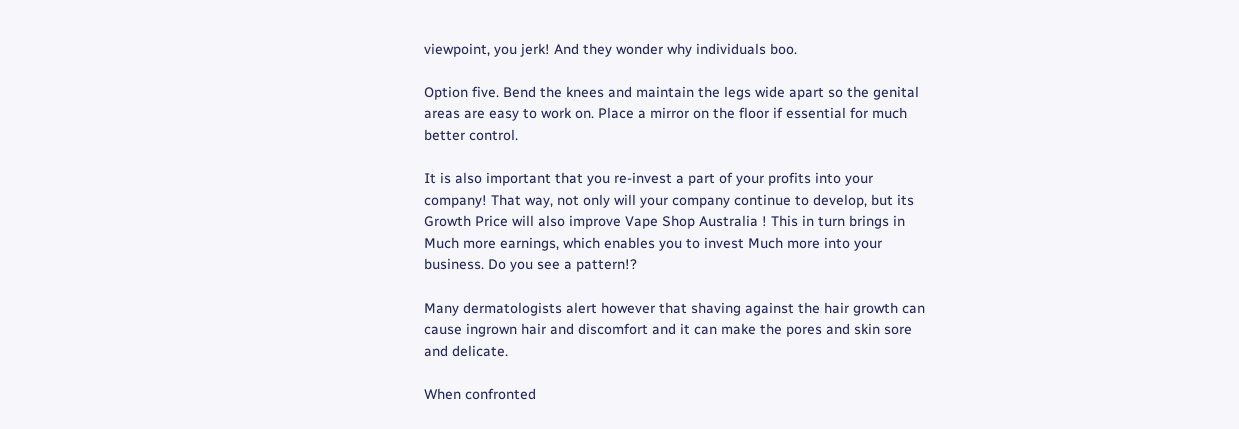viewpoint, you jerk! And they wonder why individuals boo.

Option five. Bend the knees and maintain the legs wide apart so the genital areas are easy to work on. Place a mirror on the floor if essential for much better control.

It is also important that you re-invest a part of your profits into your company! That way, not only will your company continue to develop, but its Growth Price will also improve Vape Shop Australia ! This in turn brings in Much more earnings, which enables you to invest Much more into your business. Do you see a pattern!?

Many dermatologists alert however that shaving against the hair growth can cause ingrown hair and discomfort and it can make the pores and skin sore and delicate.

When confronted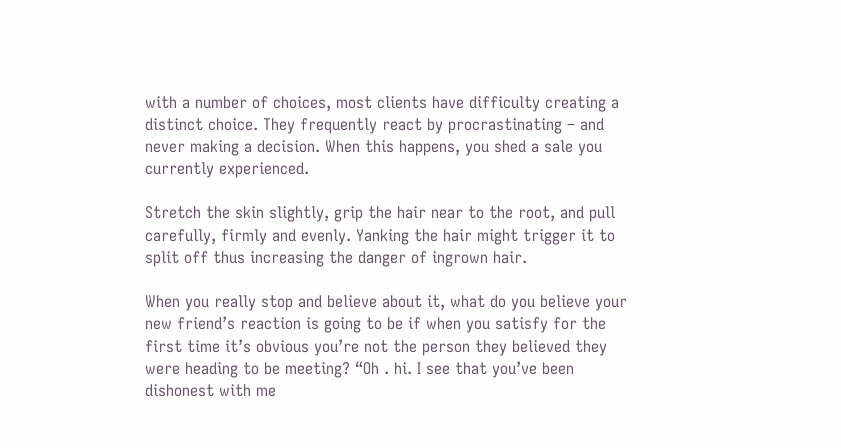with a number of choices, most clients have difficulty creating a distinct choice. They frequently react by procrastinating – and never making a decision. When this happens, you shed a sale you currently experienced.

Stretch the skin slightly, grip the hair near to the root, and pull carefully, firmly and evenly. Yanking the hair might trigger it to split off thus increasing the danger of ingrown hair.

When you really stop and believe about it, what do you believe your new friend’s reaction is going to be if when you satisfy for the first time it’s obvious you’re not the person they believed they were heading to be meeting? “Oh . hi. I see that you’ve been dishonest with me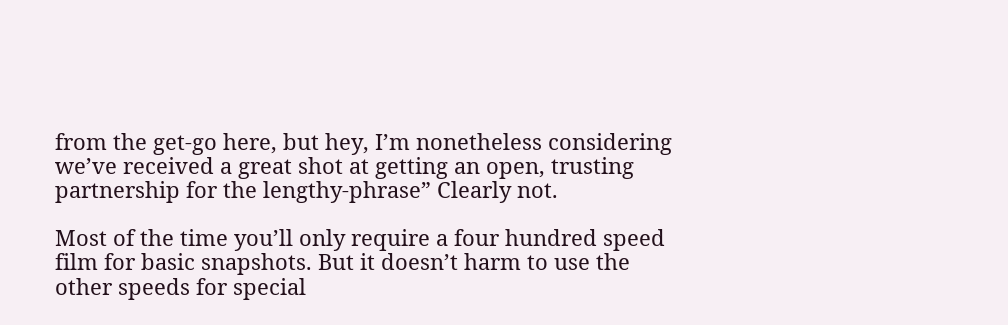from the get-go here, but hey, I’m nonetheless considering we’ve received a great shot at getting an open, trusting partnership for the lengthy-phrase” Clearly not.

Most of the time you’ll only require a four hundred speed film for basic snapshots. But it doesn’t harm to use the other speeds for special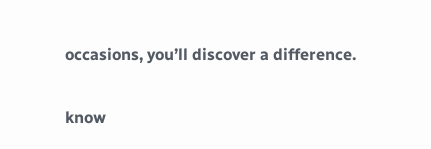occasions, you’ll discover a difference.

know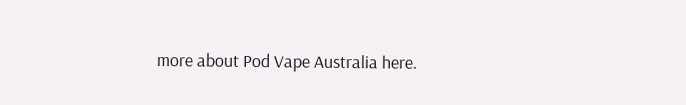more about Pod Vape Australia here.